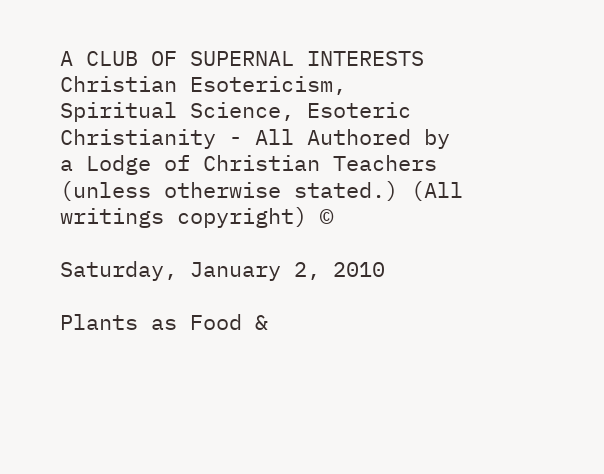A CLUB OF SUPERNAL INTERESTS Christian Esotericism, Spiritual Science, Esoteric Christianity - All Authored by a Lodge of Christian Teachers (unless otherwise stated.) (All writings copyright) ©

Saturday, January 2, 2010

Plants as Food &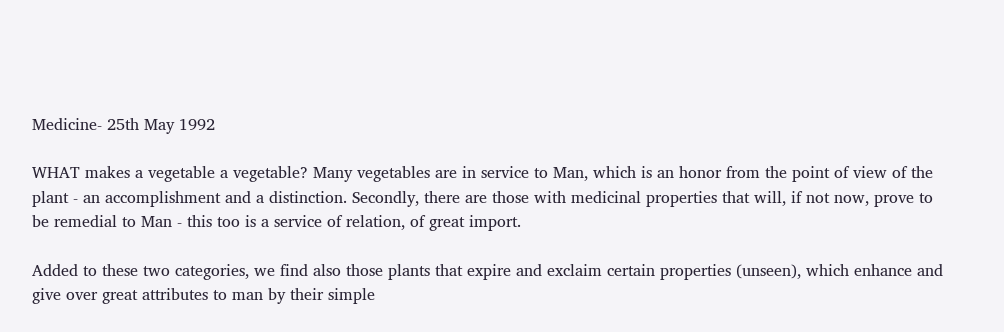Medicine- 25th May 1992

WHAT makes a vegetable a vegetable? Many vegetables are in service to Man, which is an honor from the point of view of the plant - an accomplishment and a distinction. Secondly, there are those with medicinal properties that will, if not now, prove to be remedial to Man - this too is a service of relation, of great import.

Added to these two categories, we find also those plants that expire and exclaim certain properties (unseen), which enhance and give over great attributes to man by their simple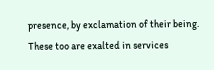presence, by exclamation of their being. These too are exalted in services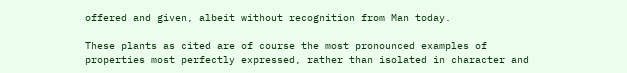offered and given, albeit without recognition from Man today.

These plants as cited are of course the most pronounced examples of properties most perfectly expressed, rather than isolated in character and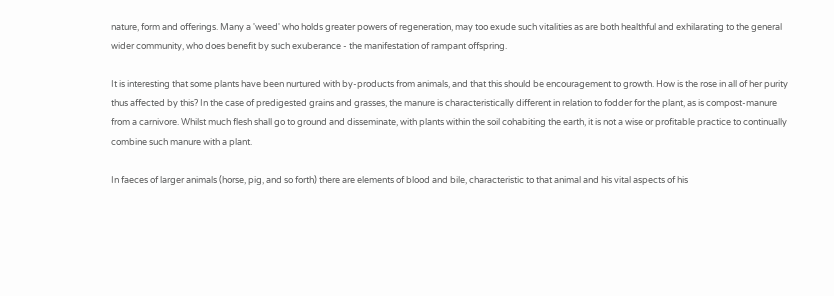nature, form and offerings. Many a 'weed' who holds greater powers of regeneration, may too exude such vitalities as are both healthful and exhilarating to the general wider community, who does benefit by such exuberance - the manifestation of rampant offspring.

It is interesting that some plants have been nurtured with by-products from animals, and that this should be encouragement to growth. How is the rose in all of her purity thus affected by this? In the case of predigested grains and grasses, the manure is characteristically different in relation to fodder for the plant, as is compost-manure from a carnivore. Whilst much flesh shall go to ground and disseminate, with plants within the soil cohabiting the earth, it is not a wise or profitable practice to continually combine such manure with a plant.

In faeces of larger animals (horse, pig, and so forth) there are elements of blood and bile, characteristic to that animal and his vital aspects of his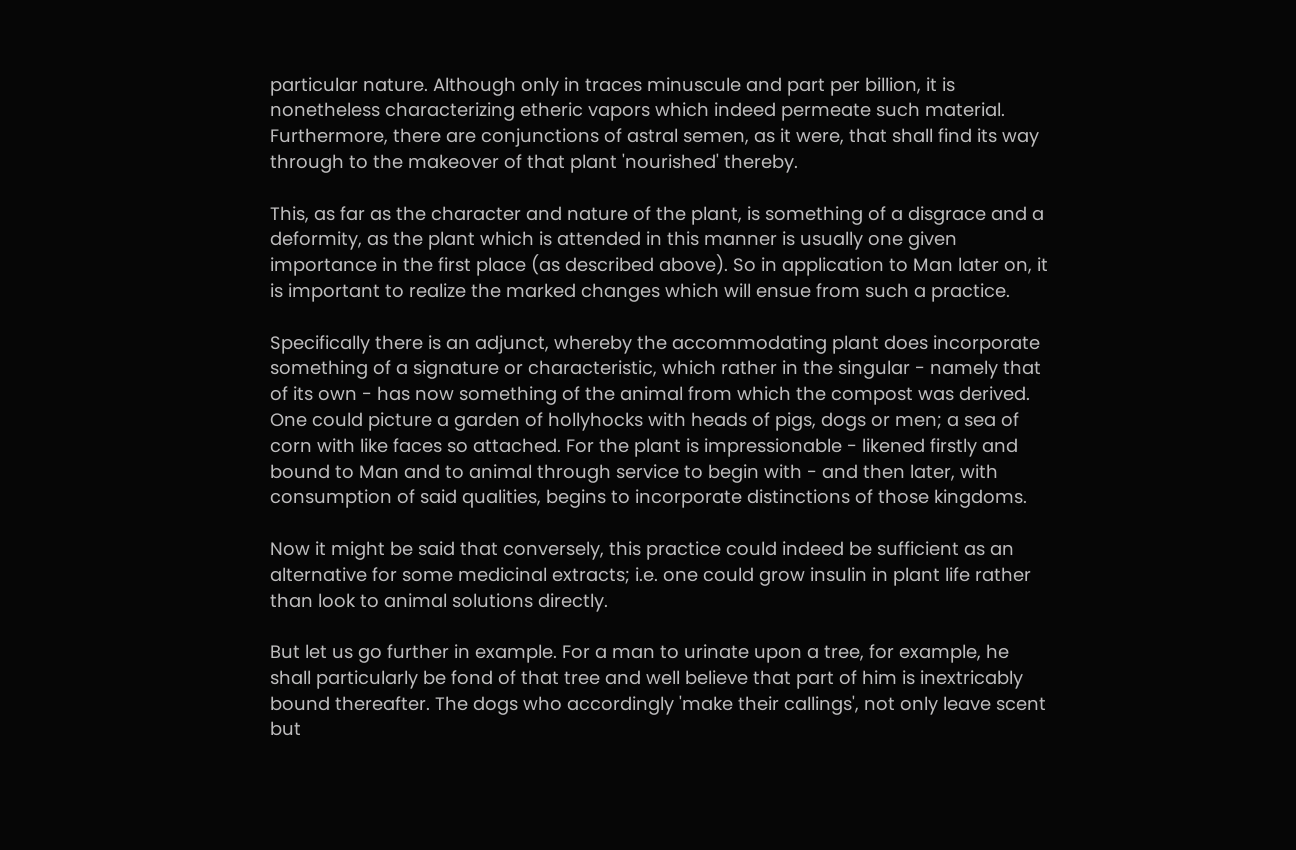particular nature. Although only in traces minuscule and part per billion, it is nonetheless characterizing etheric vapors which indeed permeate such material. Furthermore, there are conjunctions of astral semen, as it were, that shall find its way through to the makeover of that plant 'nourished' thereby.

This, as far as the character and nature of the plant, is something of a disgrace and a deformity, as the plant which is attended in this manner is usually one given importance in the first place (as described above). So in application to Man later on, it is important to realize the marked changes which will ensue from such a practice.

Specifically there is an adjunct, whereby the accommodating plant does incorporate something of a signature or characteristic, which rather in the singular - namely that of its own - has now something of the animal from which the compost was derived. One could picture a garden of hollyhocks with heads of pigs, dogs or men; a sea of corn with like faces so attached. For the plant is impressionable - likened firstly and bound to Man and to animal through service to begin with - and then later, with consumption of said qualities, begins to incorporate distinctions of those kingdoms.

Now it might be said that conversely, this practice could indeed be sufficient as an alternative for some medicinal extracts; i.e. one could grow insulin in plant life rather than look to animal solutions directly.

But let us go further in example. For a man to urinate upon a tree, for example, he shall particularly be fond of that tree and well believe that part of him is inextricably bound thereafter. The dogs who accordingly 'make their callings', not only leave scent but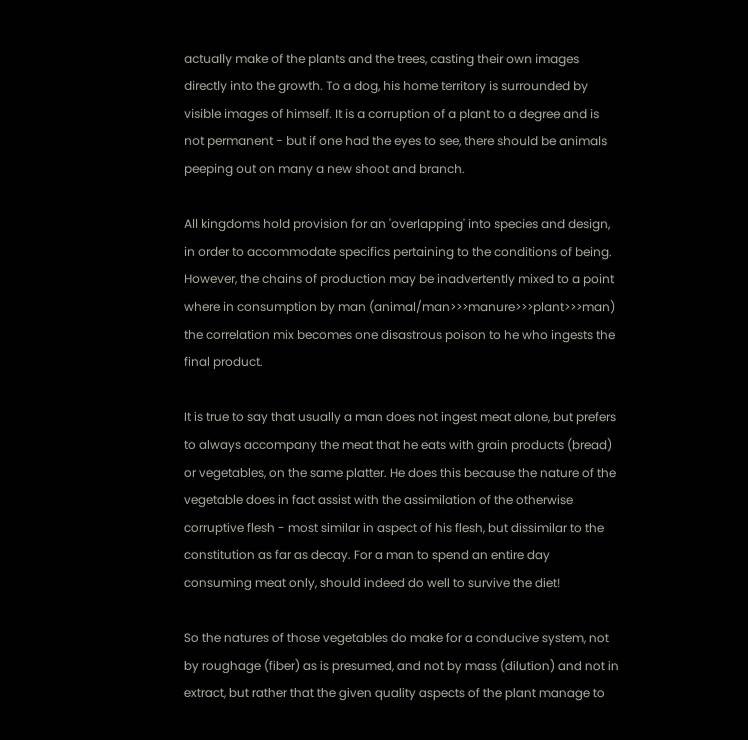actually make of the plants and the trees, casting their own images directly into the growth. To a dog, his home territory is surrounded by visible images of himself. It is a corruption of a plant to a degree and is not permanent - but if one had the eyes to see, there should be animals peeping out on many a new shoot and branch.

All kingdoms hold provision for an 'overlapping' into species and design, in order to accommodate specifics pertaining to the conditions of being. However, the chains of production may be inadvertently mixed to a point where in consumption by man (animal/man>>>manure>>>plant>>>man) the correlation mix becomes one disastrous poison to he who ingests the final product.

It is true to say that usually a man does not ingest meat alone, but prefers to always accompany the meat that he eats with grain products (bread) or vegetables, on the same platter. He does this because the nature of the vegetable does in fact assist with the assimilation of the otherwise corruptive flesh - most similar in aspect of his flesh, but dissimilar to the constitution as far as decay. For a man to spend an entire day consuming meat only, should indeed do well to survive the diet!

So the natures of those vegetables do make for a conducive system, not by roughage (fiber) as is presumed, and not by mass (dilution) and not in extract, but rather that the given quality aspects of the plant manage to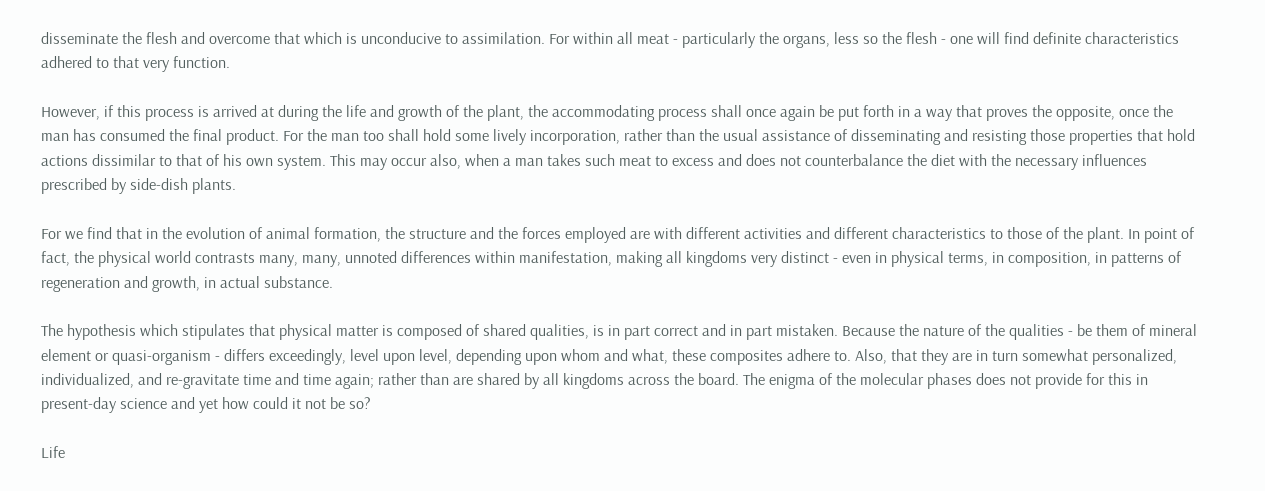disseminate the flesh and overcome that which is unconducive to assimilation. For within all meat - particularly the organs, less so the flesh - one will find definite characteristics adhered to that very function.

However, if this process is arrived at during the life and growth of the plant, the accommodating process shall once again be put forth in a way that proves the opposite, once the man has consumed the final product. For the man too shall hold some lively incorporation, rather than the usual assistance of disseminating and resisting those properties that hold actions dissimilar to that of his own system. This may occur also, when a man takes such meat to excess and does not counterbalance the diet with the necessary influences prescribed by side-dish plants.

For we find that in the evolution of animal formation, the structure and the forces employed are with different activities and different characteristics to those of the plant. In point of fact, the physical world contrasts many, many, unnoted differences within manifestation, making all kingdoms very distinct - even in physical terms, in composition, in patterns of regeneration and growth, in actual substance.

The hypothesis which stipulates that physical matter is composed of shared qualities, is in part correct and in part mistaken. Because the nature of the qualities - be them of mineral element or quasi-organism - differs exceedingly, level upon level, depending upon whom and what, these composites adhere to. Also, that they are in turn somewhat personalized, individualized, and re-gravitate time and time again; rather than are shared by all kingdoms across the board. The enigma of the molecular phases does not provide for this in present-day science and yet how could it not be so?

Life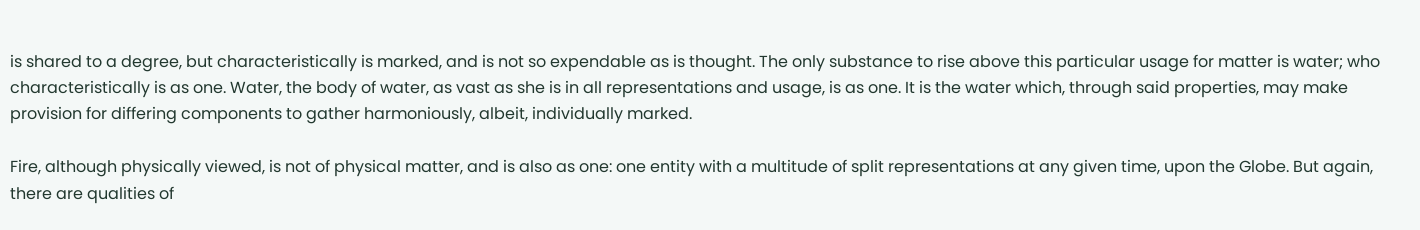is shared to a degree, but characteristically is marked, and is not so expendable as is thought. The only substance to rise above this particular usage for matter is water; who characteristically is as one. Water, the body of water, as vast as she is in all representations and usage, is as one. It is the water which, through said properties, may make provision for differing components to gather harmoniously, albeit, individually marked.

Fire, although physically viewed, is not of physical matter, and is also as one: one entity with a multitude of split representations at any given time, upon the Globe. But again, there are qualities of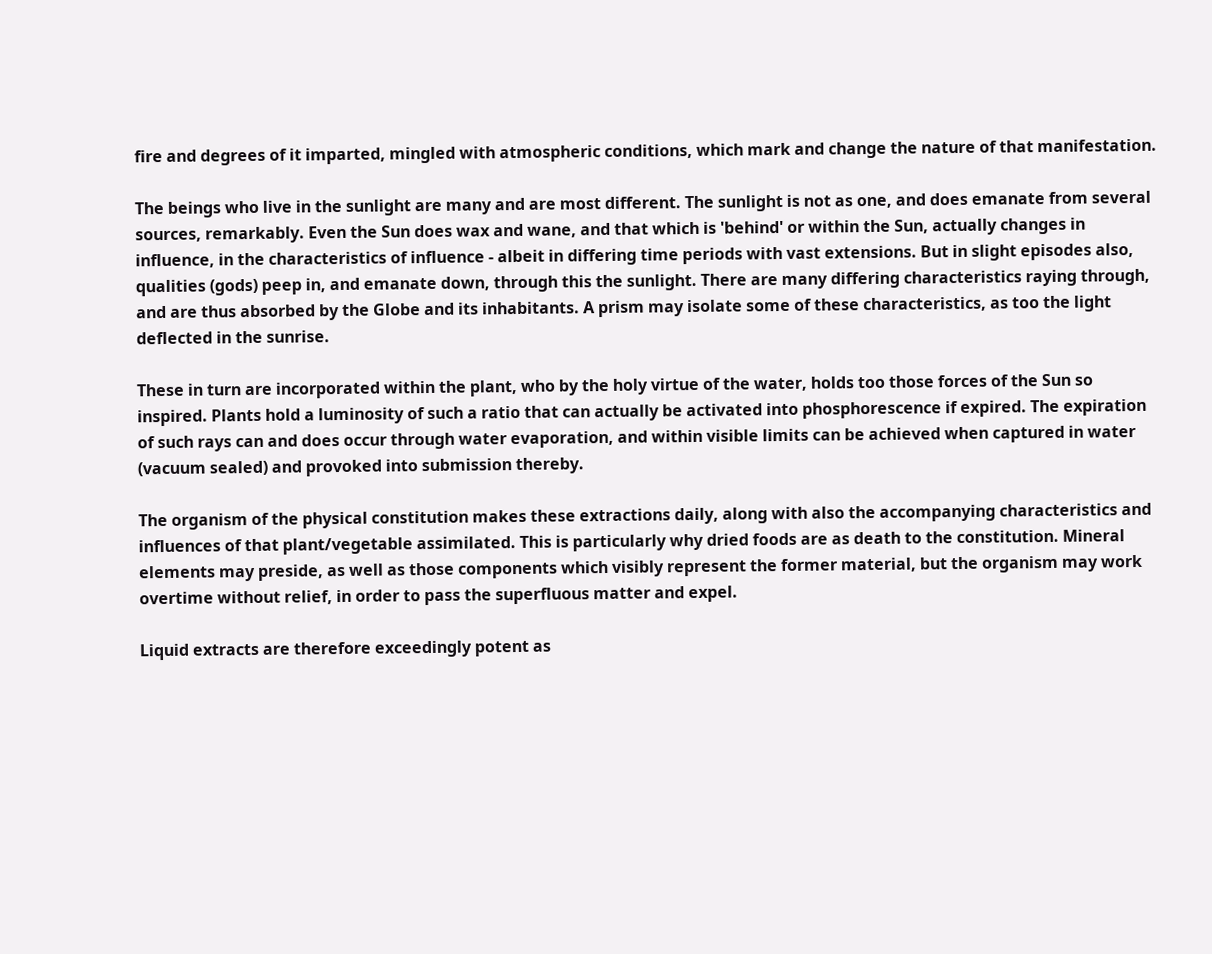fire and degrees of it imparted, mingled with atmospheric conditions, which mark and change the nature of that manifestation.

The beings who live in the sunlight are many and are most different. The sunlight is not as one, and does emanate from several sources, remarkably. Even the Sun does wax and wane, and that which is 'behind' or within the Sun, actually changes in influence, in the characteristics of influence - albeit in differing time periods with vast extensions. But in slight episodes also, qualities (gods) peep in, and emanate down, through this the sunlight. There are many differing characteristics raying through, and are thus absorbed by the Globe and its inhabitants. A prism may isolate some of these characteristics, as too the light deflected in the sunrise.

These in turn are incorporated within the plant, who by the holy virtue of the water, holds too those forces of the Sun so inspired. Plants hold a luminosity of such a ratio that can actually be activated into phosphorescence if expired. The expiration of such rays can and does occur through water evaporation, and within visible limits can be achieved when captured in water (vacuum sealed) and provoked into submission thereby.

The organism of the physical constitution makes these extractions daily, along with also the accompanying characteristics and influences of that plant/vegetable assimilated. This is particularly why dried foods are as death to the constitution. Mineral elements may preside, as well as those components which visibly represent the former material, but the organism may work overtime without relief, in order to pass the superfluous matter and expel.

Liquid extracts are therefore exceedingly potent as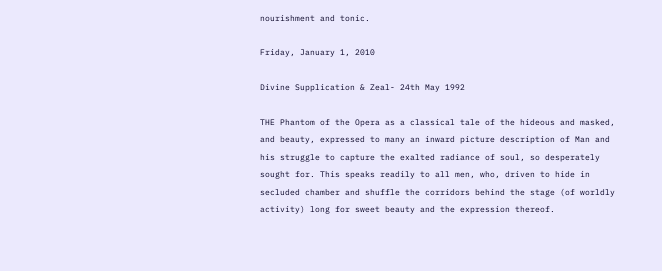nourishment and tonic.

Friday, January 1, 2010

Divine Supplication & Zeal- 24th May 1992

THE Phantom of the Opera as a classical tale of the hideous and masked, and beauty, expressed to many an inward picture description of Man and his struggle to capture the exalted radiance of soul, so desperately sought for. This speaks readily to all men, who, driven to hide in secluded chamber and shuffle the corridors behind the stage (of worldly activity) long for sweet beauty and the expression thereof.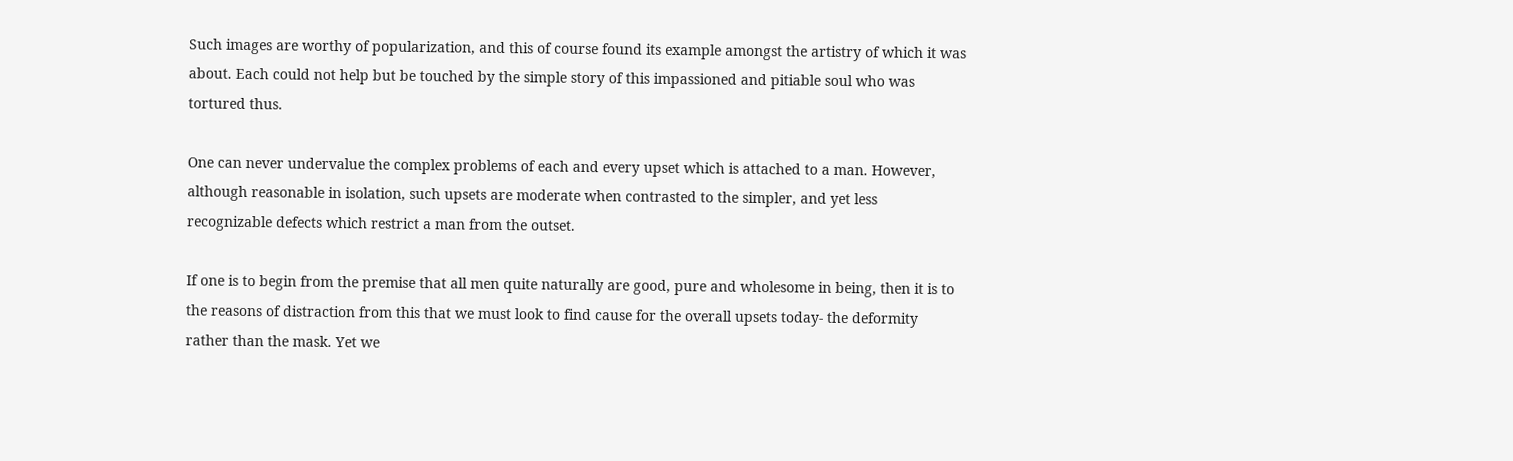Such images are worthy of popularization, and this of course found its example amongst the artistry of which it was about. Each could not help but be touched by the simple story of this impassioned and pitiable soul who was tortured thus.

One can never undervalue the complex problems of each and every upset which is attached to a man. However, although reasonable in isolation, such upsets are moderate when contrasted to the simpler, and yet less recognizable defects which restrict a man from the outset.

If one is to begin from the premise that all men quite naturally are good, pure and wholesome in being, then it is to the reasons of distraction from this that we must look to find cause for the overall upsets today- the deformity rather than the mask. Yet we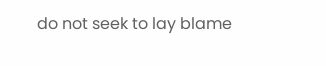do not seek to lay blame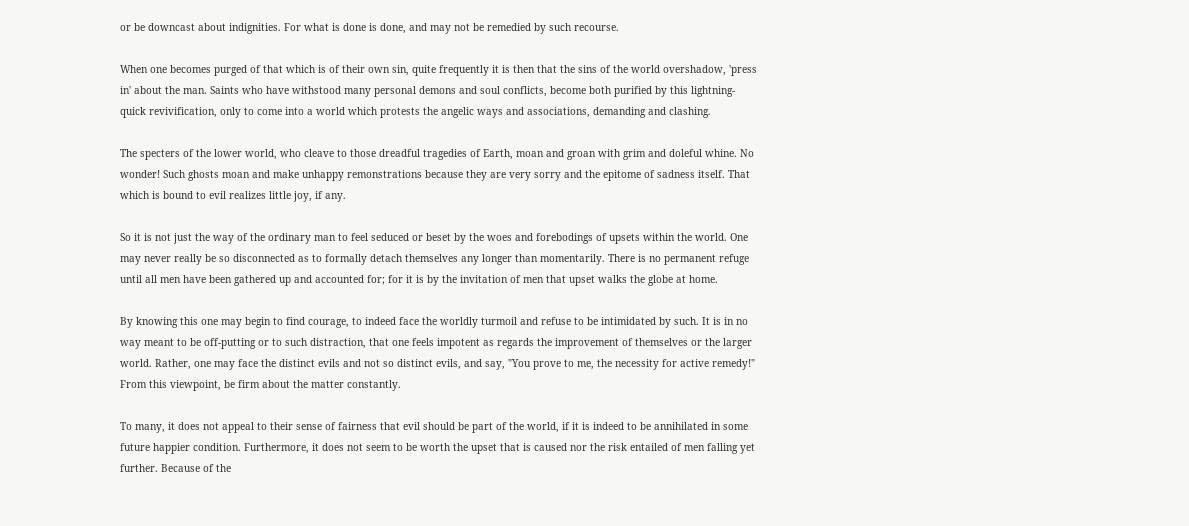or be downcast about indignities. For what is done is done, and may not be remedied by such recourse.

When one becomes purged of that which is of their own sin, quite frequently it is then that the sins of the world overshadow, 'press in' about the man. Saints who have withstood many personal demons and soul conflicts, become both purified by this lightning-quick revivification, only to come into a world which protests the angelic ways and associations, demanding and clashing.

The specters of the lower world, who cleave to those dreadful tragedies of Earth, moan and groan with grim and doleful whine. No wonder! Such ghosts moan and make unhappy remonstrations because they are very sorry and the epitome of sadness itself. That which is bound to evil realizes little joy, if any.

So it is not just the way of the ordinary man to feel seduced or beset by the woes and forebodings of upsets within the world. One may never really be so disconnected as to formally detach themselves any longer than momentarily. There is no permanent refuge until all men have been gathered up and accounted for; for it is by the invitation of men that upset walks the globe at home.

By knowing this one may begin to find courage, to indeed face the worldly turmoil and refuse to be intimidated by such. It is in no way meant to be off-putting or to such distraction, that one feels impotent as regards the improvement of themselves or the larger world. Rather, one may face the distinct evils and not so distinct evils, and say, "You prove to me, the necessity for active remedy!" From this viewpoint, be firm about the matter constantly.

To many, it does not appeal to their sense of fairness that evil should be part of the world, if it is indeed to be annihilated in some future happier condition. Furthermore, it does not seem to be worth the upset that is caused nor the risk entailed of men falling yet further. Because of the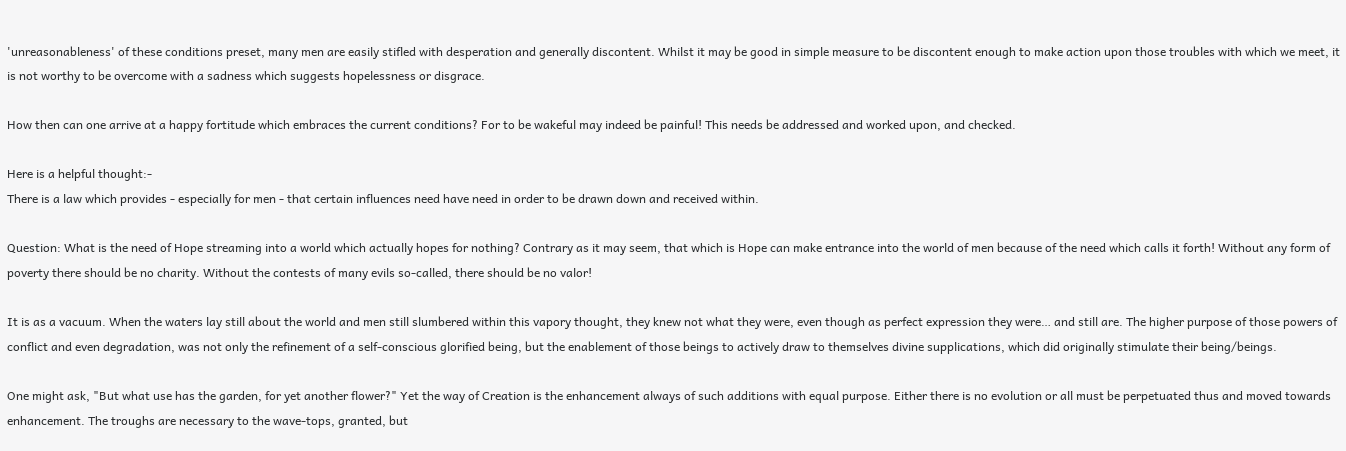'unreasonableness' of these conditions preset, many men are easily stifled with desperation and generally discontent. Whilst it may be good in simple measure to be discontent enough to make action upon those troubles with which we meet, it is not worthy to be overcome with a sadness which suggests hopelessness or disgrace.

How then can one arrive at a happy fortitude which embraces the current conditions? For to be wakeful may indeed be painful! This needs be addressed and worked upon, and checked.

Here is a helpful thought:-
There is a law which provides - especially for men - that certain influences need have need in order to be drawn down and received within.

Question: What is the need of Hope streaming into a world which actually hopes for nothing? Contrary as it may seem, that which is Hope can make entrance into the world of men because of the need which calls it forth! Without any form of poverty there should be no charity. Without the contests of many evils so-called, there should be no valor!

It is as a vacuum. When the waters lay still about the world and men still slumbered within this vapory thought, they knew not what they were, even though as perfect expression they were… and still are. The higher purpose of those powers of conflict and even degradation, was not only the refinement of a self-conscious glorified being, but the enablement of those beings to actively draw to themselves divine supplications, which did originally stimulate their being/beings.

One might ask, "But what use has the garden, for yet another flower?" Yet the way of Creation is the enhancement always of such additions with equal purpose. Either there is no evolution or all must be perpetuated thus and moved towards enhancement. The troughs are necessary to the wave-tops, granted, but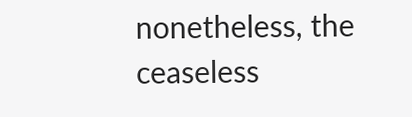nonetheless, the ceaseless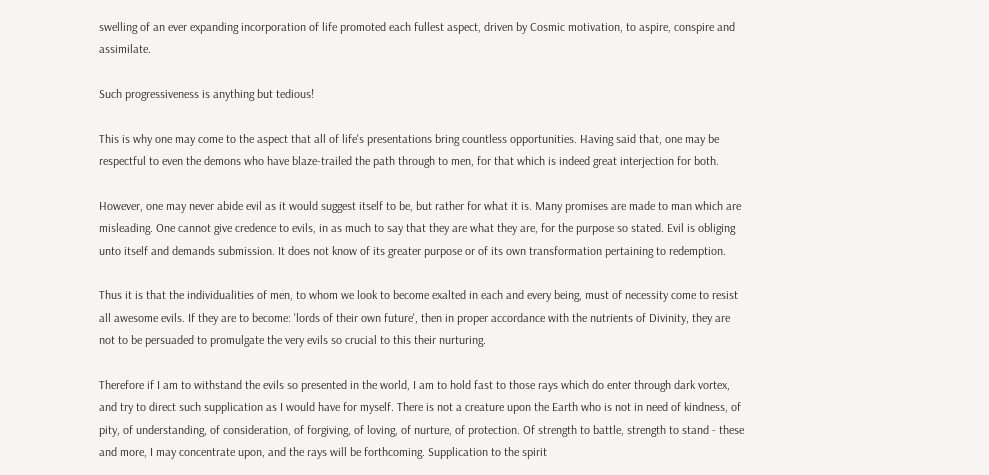swelling of an ever expanding incorporation of life promoted each fullest aspect, driven by Cosmic motivation, to aspire, conspire and assimilate.

Such progressiveness is anything but tedious!

This is why one may come to the aspect that all of life's presentations bring countless opportunities. Having said that, one may be respectful to even the demons who have blaze-trailed the path through to men, for that which is indeed great interjection for both.

However, one may never abide evil as it would suggest itself to be, but rather for what it is. Many promises are made to man which are misleading. One cannot give credence to evils, in as much to say that they are what they are, for the purpose so stated. Evil is obliging unto itself and demands submission. It does not know of its greater purpose or of its own transformation pertaining to redemption.

Thus it is that the individualities of men, to whom we look to become exalted in each and every being, must of necessity come to resist all awesome evils. If they are to become: 'lords of their own future', then in proper accordance with the nutrients of Divinity, they are not to be persuaded to promulgate the very evils so crucial to this their nurturing.

Therefore if I am to withstand the evils so presented in the world, I am to hold fast to those rays which do enter through dark vortex, and try to direct such supplication as I would have for myself. There is not a creature upon the Earth who is not in need of kindness, of pity, of understanding, of consideration, of forgiving, of loving, of nurture, of protection. Of strength to battle, strength to stand - these and more, I may concentrate upon, and the rays will be forthcoming. Supplication to the spirit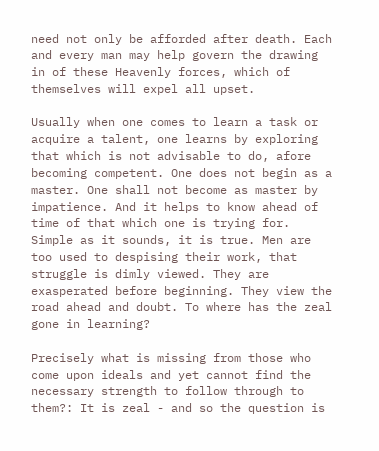need not only be afforded after death. Each and every man may help govern the drawing in of these Heavenly forces, which of themselves will expel all upset.

Usually when one comes to learn a task or acquire a talent, one learns by exploring that which is not advisable to do, afore becoming competent. One does not begin as a master. One shall not become as master by impatience. And it helps to know ahead of time of that which one is trying for. Simple as it sounds, it is true. Men are too used to despising their work, that struggle is dimly viewed. They are exasperated before beginning. They view the road ahead and doubt. To where has the zeal gone in learning?

Precisely what is missing from those who come upon ideals and yet cannot find the necessary strength to follow through to them?: It is zeal - and so the question is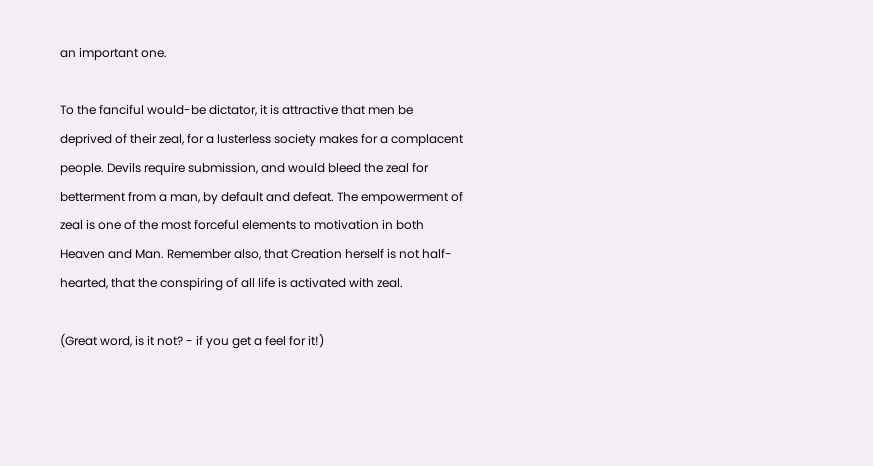an important one.

To the fanciful would-be dictator, it is attractive that men be deprived of their zeal, for a lusterless society makes for a complacent people. Devils require submission, and would bleed the zeal for betterment from a man, by default and defeat. The empowerment of zeal is one of the most forceful elements to motivation in both Heaven and Man. Remember also, that Creation herself is not half-hearted, that the conspiring of all life is activated with zeal.

(Great word, is it not? - if you get a feel for it!)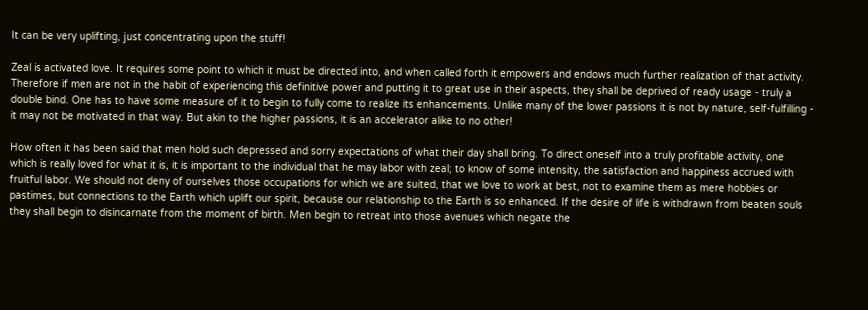It can be very uplifting, just concentrating upon the stuff!

Zeal is activated love. It requires some point to which it must be directed into, and when called forth it empowers and endows much further realization of that activity. Therefore if men are not in the habit of experiencing this definitive power and putting it to great use in their aspects, they shall be deprived of ready usage - truly a double bind. One has to have some measure of it to begin to fully come to realize its enhancements. Unlike many of the lower passions it is not by nature, self-fulfilling - it may not be motivated in that way. But akin to the higher passions, it is an accelerator alike to no other!

How often it has been said that men hold such depressed and sorry expectations of what their day shall bring. To direct oneself into a truly profitable activity, one which is really loved for what it is, it is important to the individual that he may labor with zeal; to know of some intensity, the satisfaction and happiness accrued with fruitful labor. We should not deny of ourselves those occupations for which we are suited, that we love to work at best, not to examine them as mere hobbies or pastimes, but connections to the Earth which uplift our spirit, because our relationship to the Earth is so enhanced. If the desire of life is withdrawn from beaten souls they shall begin to disincarnate from the moment of birth. Men begin to retreat into those avenues which negate the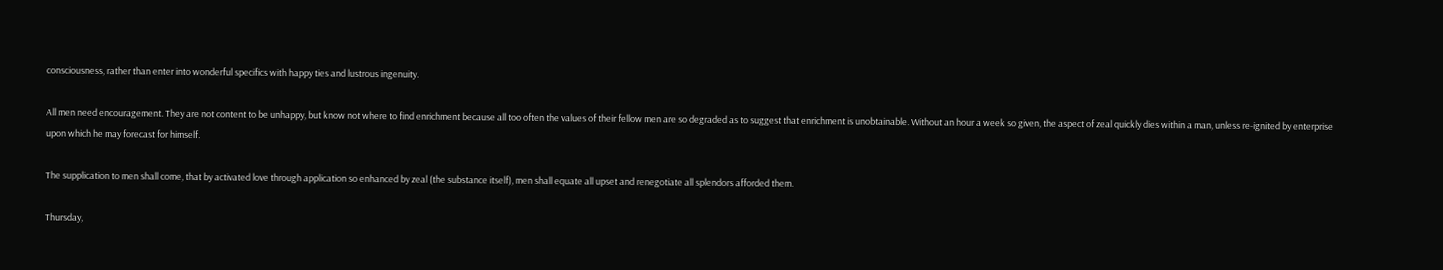consciousness, rather than enter into wonderful specifics with happy ties and lustrous ingenuity.

All men need encouragement. They are not content to be unhappy, but know not where to find enrichment because all too often the values of their fellow men are so degraded as to suggest that enrichment is unobtainable. Without an hour a week so given, the aspect of zeal quickly dies within a man, unless re-ignited by enterprise upon which he may forecast for himself.

The supplication to men shall come, that by activated love through application so enhanced by zeal (the substance itself), men shall equate all upset and renegotiate all splendors afforded them.

Thursday,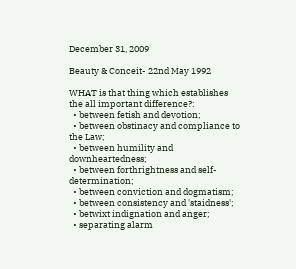December 31, 2009

Beauty & Conceit- 22nd May 1992

WHAT is that thing which establishes the all important difference?:
  • between fetish and devotion;
  • between obstinacy and compliance to the Law;
  • between humility and downheartedness;
  • between forthrightness and self-determination;
  • between conviction and dogmatism;
  • between consistency and 'staidness';
  • betwixt indignation and anger;
  • separating alarm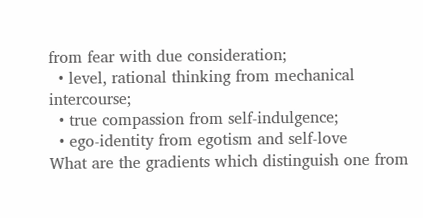from fear with due consideration;
  • level, rational thinking from mechanical intercourse;
  • true compassion from self-indulgence;
  • ego-identity from egotism and self-love
What are the gradients which distinguish one from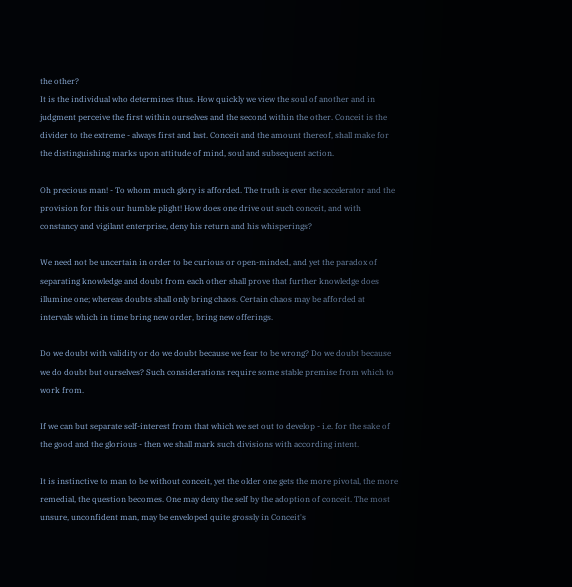the other?
It is the individual who determines thus. How quickly we view the soul of another and in judgment perceive the first within ourselves and the second within the other. Conceit is the divider to the extreme - always first and last. Conceit and the amount thereof, shall make for the distinguishing marks upon attitude of mind, soul and subsequent action.

Oh precious man! - To whom much glory is afforded. The truth is ever the accelerator and the provision for this our humble plight! How does one drive out such conceit, and with constancy and vigilant enterprise, deny his return and his whisperings?

We need not be uncertain in order to be curious or open-minded, and yet the paradox of separating knowledge and doubt from each other shall prove that further knowledge does illumine one; whereas doubts shall only bring chaos. Certain chaos may be afforded at intervals which in time bring new order, bring new offerings.

Do we doubt with validity or do we doubt because we fear to be wrong? Do we doubt because we do doubt but ourselves? Such considerations require some stable premise from which to work from.

If we can but separate self-interest from that which we set out to develop - i.e. for the sake of the good and the glorious - then we shall mark such divisions with according intent.

It is instinctive to man to be without conceit, yet the older one gets the more pivotal, the more remedial, the question becomes. One may deny the self by the adoption of conceit. The most unsure, unconfident man, may be enveloped quite grossly in Conceit's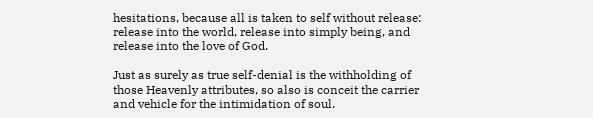hesitations, because all is taken to self without release: release into the world, release into simply being, and release into the love of God.

Just as surely as true self-denial is the withholding of those Heavenly attributes, so also is conceit the carrier and vehicle for the intimidation of soul.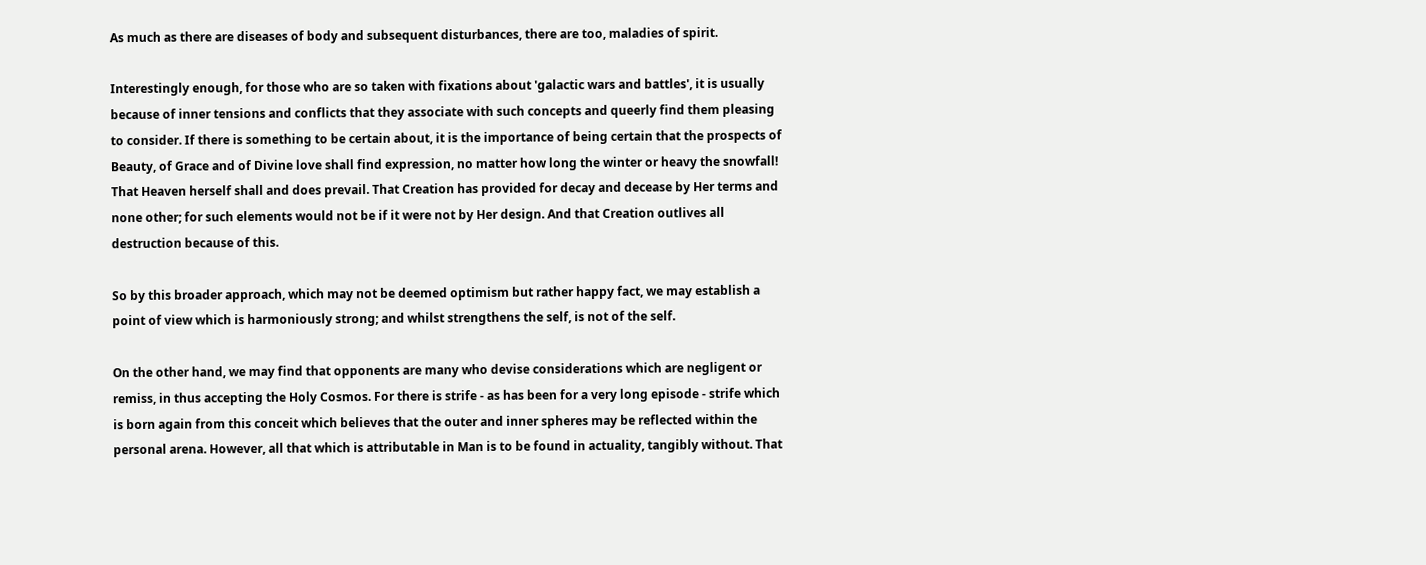As much as there are diseases of body and subsequent disturbances, there are too, maladies of spirit.

Interestingly enough, for those who are so taken with fixations about 'galactic wars and battles', it is usually because of inner tensions and conflicts that they associate with such concepts and queerly find them pleasing to consider. If there is something to be certain about, it is the importance of being certain that the prospects of Beauty, of Grace and of Divine love shall find expression, no matter how long the winter or heavy the snowfall! That Heaven herself shall and does prevail. That Creation has provided for decay and decease by Her terms and none other; for such elements would not be if it were not by Her design. And that Creation outlives all destruction because of this.

So by this broader approach, which may not be deemed optimism but rather happy fact, we may establish a point of view which is harmoniously strong; and whilst strengthens the self, is not of the self.

On the other hand, we may find that opponents are many who devise considerations which are negligent or remiss, in thus accepting the Holy Cosmos. For there is strife - as has been for a very long episode - strife which is born again from this conceit which believes that the outer and inner spheres may be reflected within the personal arena. However, all that which is attributable in Man is to be found in actuality, tangibly without. That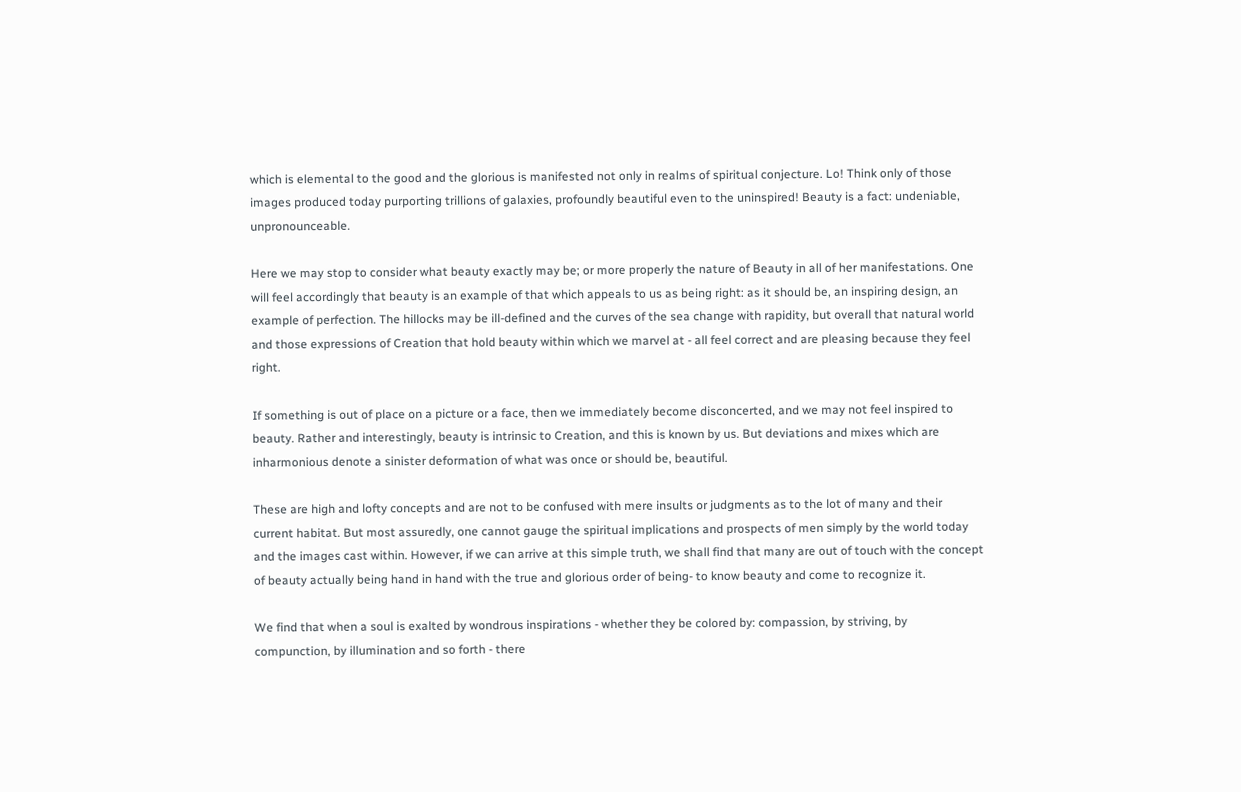which is elemental to the good and the glorious is manifested not only in realms of spiritual conjecture. Lo! Think only of those images produced today purporting trillions of galaxies, profoundly beautiful even to the uninspired! Beauty is a fact: undeniable, unpronounceable.

Here we may stop to consider what beauty exactly may be; or more properly the nature of Beauty in all of her manifestations. One will feel accordingly that beauty is an example of that which appeals to us as being right: as it should be, an inspiring design, an example of perfection. The hillocks may be ill-defined and the curves of the sea change with rapidity, but overall that natural world and those expressions of Creation that hold beauty within which we marvel at - all feel correct and are pleasing because they feel right.

If something is out of place on a picture or a face, then we immediately become disconcerted, and we may not feel inspired to beauty. Rather and interestingly, beauty is intrinsic to Creation, and this is known by us. But deviations and mixes which are inharmonious denote a sinister deformation of what was once or should be, beautiful.

These are high and lofty concepts and are not to be confused with mere insults or judgments as to the lot of many and their current habitat. But most assuredly, one cannot gauge the spiritual implications and prospects of men simply by the world today and the images cast within. However, if we can arrive at this simple truth, we shall find that many are out of touch with the concept of beauty actually being hand in hand with the true and glorious order of being- to know beauty and come to recognize it.

We find that when a soul is exalted by wondrous inspirations - whether they be colored by: compassion, by striving, by compunction, by illumination and so forth - there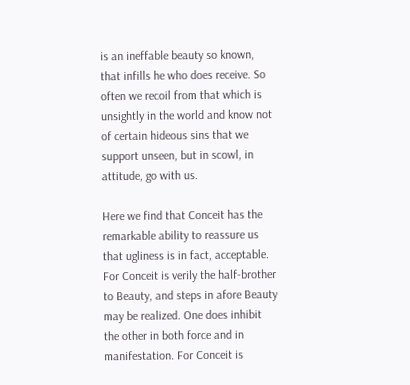is an ineffable beauty so known, that infills he who does receive. So often we recoil from that which is unsightly in the world and know not of certain hideous sins that we support unseen, but in scowl, in attitude, go with us.

Here we find that Conceit has the remarkable ability to reassure us that ugliness is in fact, acceptable. For Conceit is verily the half-brother to Beauty, and steps in afore Beauty may be realized. One does inhibit the other in both force and in manifestation. For Conceit is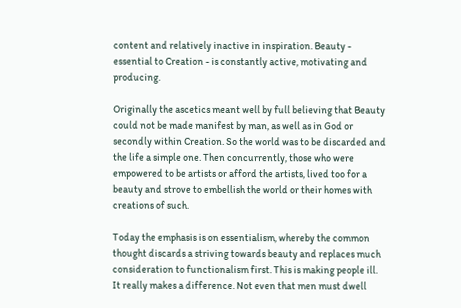content and relatively inactive in inspiration. Beauty - essential to Creation - is constantly active, motivating and producing.

Originally the ascetics meant well by full believing that Beauty could not be made manifest by man, as well as in God or secondly within Creation. So the world was to be discarded and the life a simple one. Then concurrently, those who were empowered to be artists or afford the artists, lived too for a beauty and strove to embellish the world or their homes with creations of such.

Today the emphasis is on essentialism, whereby the common thought discards a striving towards beauty and replaces much consideration to functionalism first. This is making people ill. It really makes a difference. Not even that men must dwell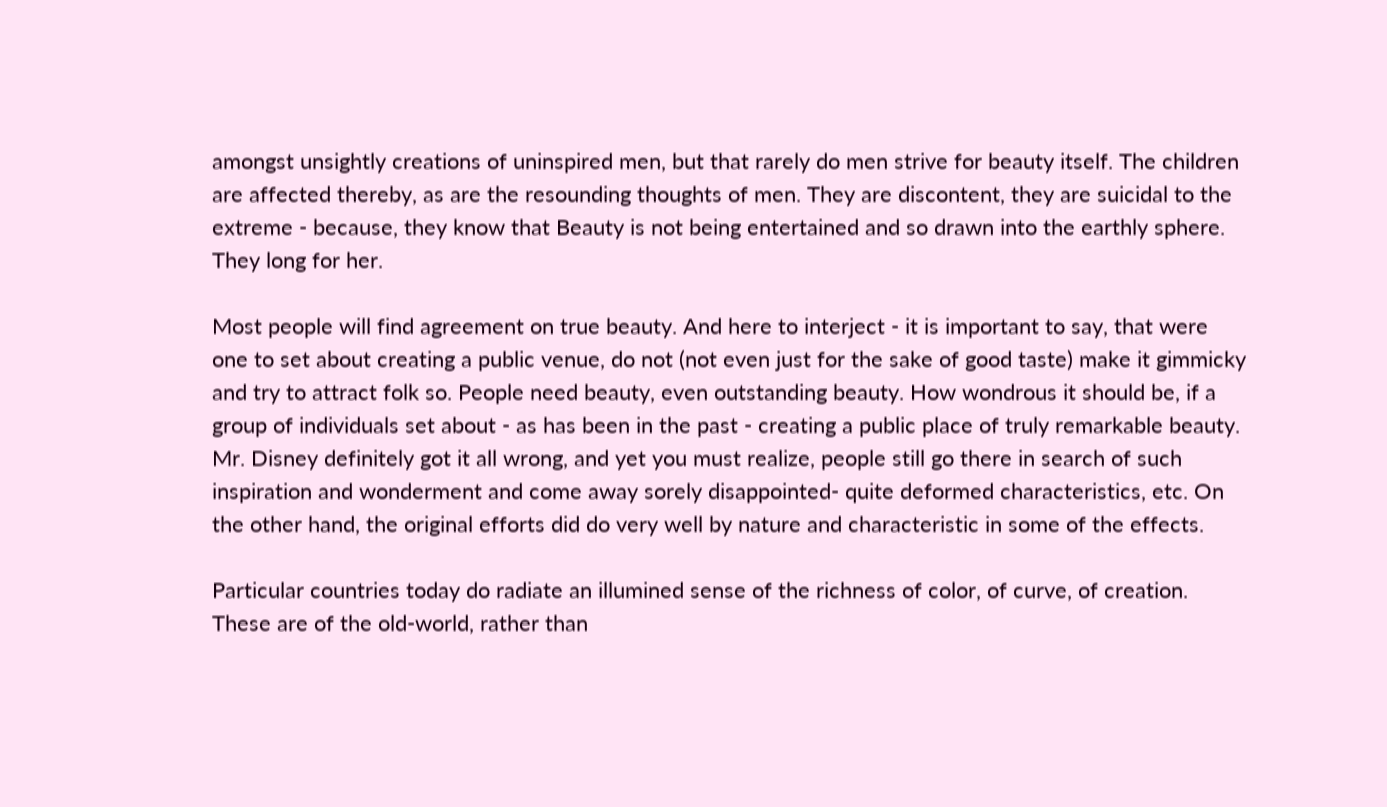amongst unsightly creations of uninspired men, but that rarely do men strive for beauty itself. The children are affected thereby, as are the resounding thoughts of men. They are discontent, they are suicidal to the extreme - because, they know that Beauty is not being entertained and so drawn into the earthly sphere. They long for her.

Most people will find agreement on true beauty. And here to interject - it is important to say, that were one to set about creating a public venue, do not (not even just for the sake of good taste) make it gimmicky and try to attract folk so. People need beauty, even outstanding beauty. How wondrous it should be, if a group of individuals set about - as has been in the past - creating a public place of truly remarkable beauty. Mr. Disney definitely got it all wrong, and yet you must realize, people still go there in search of such inspiration and wonderment and come away sorely disappointed- quite deformed characteristics, etc. On the other hand, the original efforts did do very well by nature and characteristic in some of the effects.

Particular countries today do radiate an illumined sense of the richness of color, of curve, of creation. These are of the old-world, rather than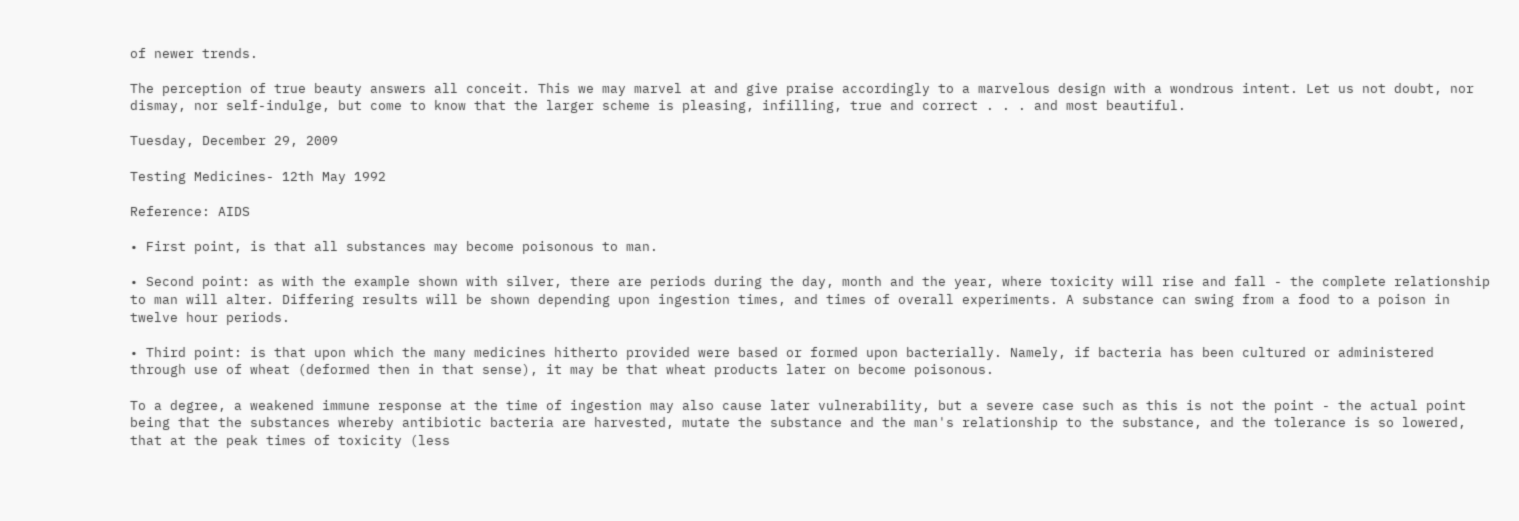of newer trends.

The perception of true beauty answers all conceit. This we may marvel at and give praise accordingly to a marvelous design with a wondrous intent. Let us not doubt, nor dismay, nor self-indulge, but come to know that the larger scheme is pleasing, infilling, true and correct . . . and most beautiful.

Tuesday, December 29, 2009

Testing Medicines- 12th May 1992

Reference: AIDS

• First point, is that all substances may become poisonous to man.

• Second point: as with the example shown with silver, there are periods during the day, month and the year, where toxicity will rise and fall - the complete relationship to man will alter. Differing results will be shown depending upon ingestion times, and times of overall experiments. A substance can swing from a food to a poison in twelve hour periods.

• Third point: is that upon which the many medicines hitherto provided were based or formed upon bacterially. Namely, if bacteria has been cultured or administered through use of wheat (deformed then in that sense), it may be that wheat products later on become poisonous.

To a degree, a weakened immune response at the time of ingestion may also cause later vulnerability, but a severe case such as this is not the point - the actual point being that the substances whereby antibiotic bacteria are harvested, mutate the substance and the man's relationship to the substance, and the tolerance is so lowered, that at the peak times of toxicity (less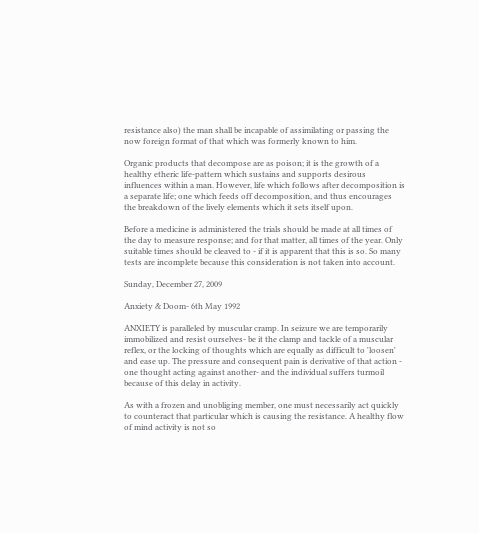resistance also) the man shall be incapable of assimilating or passing the now foreign format of that which was formerly known to him.

Organic products that decompose are as poison; it is the growth of a healthy etheric life-pattern which sustains and supports desirous influences within a man. However, life which follows after decomposition is a separate life; one which feeds off decomposition, and thus encourages the breakdown of the lively elements which it sets itself upon.

Before a medicine is administered the trials should be made at all times of the day to measure response; and for that matter, all times of the year. Only suitable times should be cleaved to - if it is apparent that this is so. So many tests are incomplete because this consideration is not taken into account.

Sunday, December 27, 2009

Anxiety & Doom- 6th May 1992

ANXIETY is paralleled by muscular cramp. In seizure we are temporarily immobilized and resist ourselves- be it the clamp and tackle of a muscular reflex, or the locking of thoughts which are equally as difficult to 'loosen' and ease up. The pressure and consequent pain is derivative of that action - one thought acting against another- and the individual suffers turmoil because of this delay in activity.

As with a frozen and unobliging member, one must necessarily act quickly to counteract that particular which is causing the resistance. A healthy flow of mind activity is not so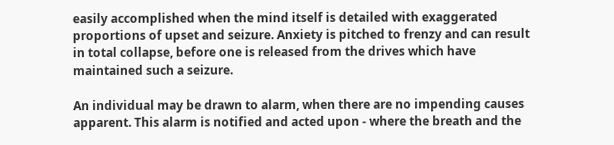easily accomplished when the mind itself is detailed with exaggerated proportions of upset and seizure. Anxiety is pitched to frenzy and can result in total collapse, before one is released from the drives which have maintained such a seizure.

An individual may be drawn to alarm, when there are no impending causes apparent. This alarm is notified and acted upon - where the breath and the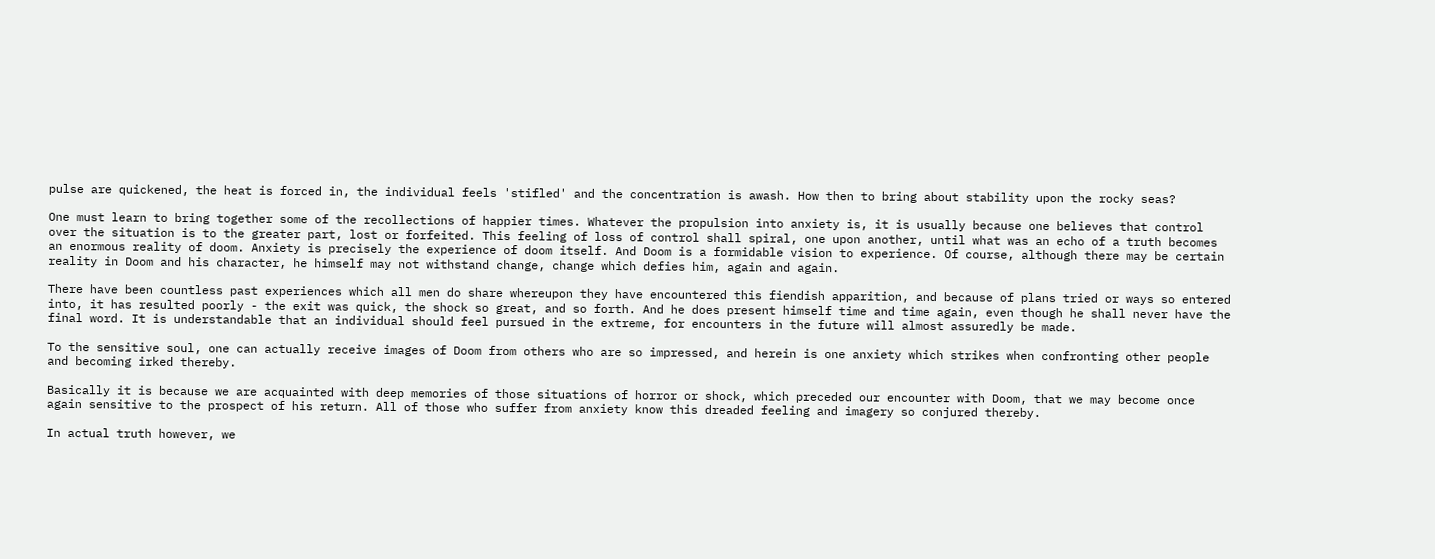pulse are quickened, the heat is forced in, the individual feels 'stifled' and the concentration is awash. How then to bring about stability upon the rocky seas?

One must learn to bring together some of the recollections of happier times. Whatever the propulsion into anxiety is, it is usually because one believes that control over the situation is to the greater part, lost or forfeited. This feeling of loss of control shall spiral, one upon another, until what was an echo of a truth becomes an enormous reality of doom. Anxiety is precisely the experience of doom itself. And Doom is a formidable vision to experience. Of course, although there may be certain reality in Doom and his character, he himself may not withstand change, change which defies him, again and again.

There have been countless past experiences which all men do share whereupon they have encountered this fiendish apparition, and because of plans tried or ways so entered into, it has resulted poorly - the exit was quick, the shock so great, and so forth. And he does present himself time and time again, even though he shall never have the final word. It is understandable that an individual should feel pursued in the extreme, for encounters in the future will almost assuredly be made.

To the sensitive soul, one can actually receive images of Doom from others who are so impressed, and herein is one anxiety which strikes when confronting other people and becoming irked thereby.

Basically it is because we are acquainted with deep memories of those situations of horror or shock, which preceded our encounter with Doom, that we may become once again sensitive to the prospect of his return. All of those who suffer from anxiety know this dreaded feeling and imagery so conjured thereby.

In actual truth however, we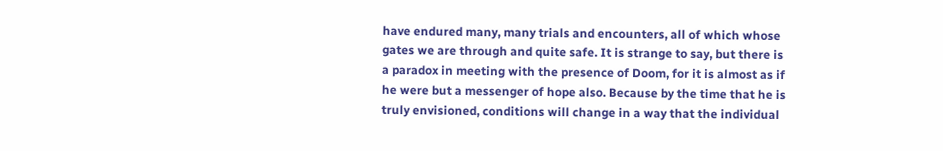have endured many, many trials and encounters, all of which whose gates we are through and quite safe. It is strange to say, but there is a paradox in meeting with the presence of Doom, for it is almost as if he were but a messenger of hope also. Because by the time that he is truly envisioned, conditions will change in a way that the individual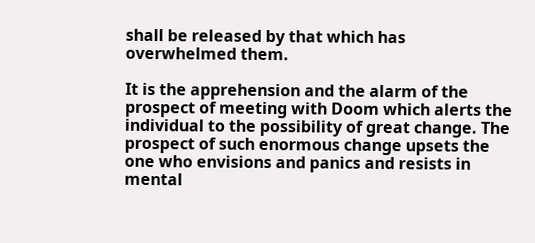shall be released by that which has overwhelmed them.

It is the apprehension and the alarm of the prospect of meeting with Doom which alerts the individual to the possibility of great change. The prospect of such enormous change upsets the one who envisions and panics and resists in mental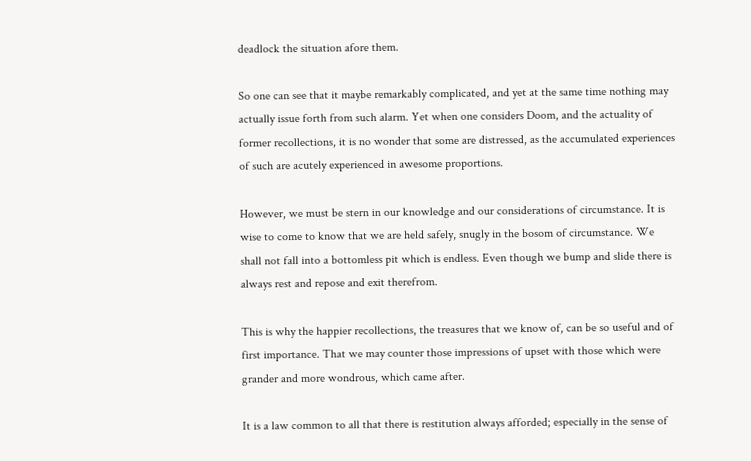deadlock the situation afore them.

So one can see that it maybe remarkably complicated, and yet at the same time nothing may actually issue forth from such alarm. Yet when one considers Doom, and the actuality of former recollections, it is no wonder that some are distressed, as the accumulated experiences of such are acutely experienced in awesome proportions.

However, we must be stern in our knowledge and our considerations of circumstance. It is wise to come to know that we are held safely, snugly in the bosom of circumstance. We shall not fall into a bottomless pit which is endless. Even though we bump and slide there is always rest and repose and exit therefrom.

This is why the happier recollections, the treasures that we know of, can be so useful and of first importance. That we may counter those impressions of upset with those which were grander and more wondrous, which came after.

It is a law common to all that there is restitution always afforded; especially in the sense of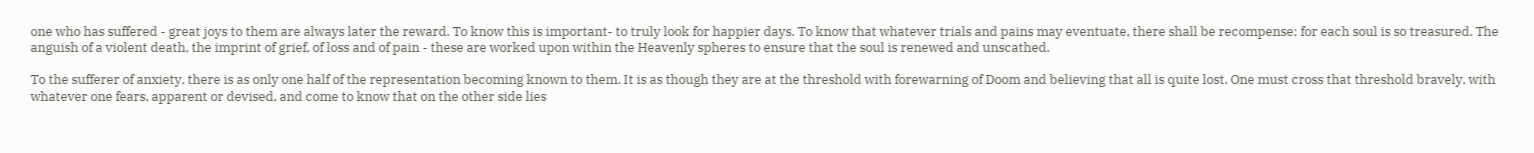one who has suffered - great joys to them are always later the reward. To know this is important- to truly look for happier days. To know that whatever trials and pains may eventuate, there shall be recompense; for each soul is so treasured. The anguish of a violent death, the imprint of grief, of loss and of pain - these are worked upon within the Heavenly spheres to ensure that the soul is renewed and unscathed.

To the sufferer of anxiety, there is as only one half of the representation becoming known to them. It is as though they are at the threshold with forewarning of Doom and believing that all is quite lost. One must cross that threshold bravely, with whatever one fears, apparent or devised, and come to know that on the other side lies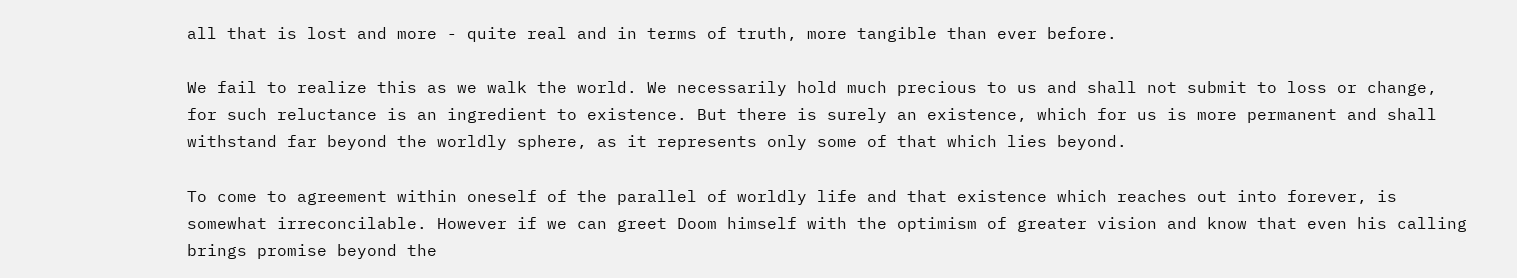all that is lost and more - quite real and in terms of truth, more tangible than ever before.

We fail to realize this as we walk the world. We necessarily hold much precious to us and shall not submit to loss or change, for such reluctance is an ingredient to existence. But there is surely an existence, which for us is more permanent and shall withstand far beyond the worldly sphere, as it represents only some of that which lies beyond.

To come to agreement within oneself of the parallel of worldly life and that existence which reaches out into forever, is somewhat irreconcilable. However if we can greet Doom himself with the optimism of greater vision and know that even his calling brings promise beyond the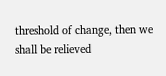threshold of change, then we shall be relieved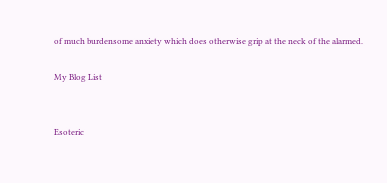of much burdensome anxiety which does otherwise grip at the neck of the alarmed.

My Blog List


Esoteric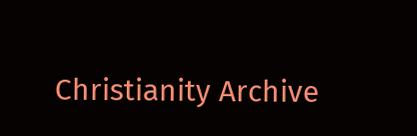Christianity Archive